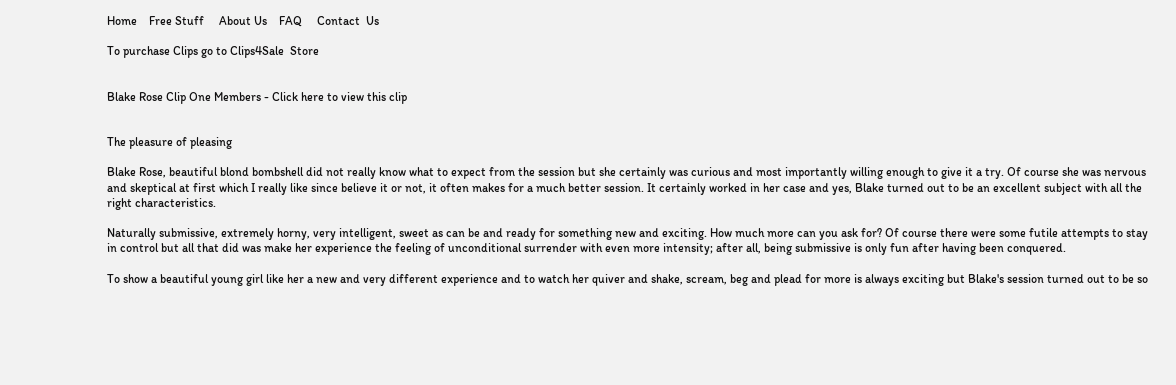Home    Free Stuff     About Us    FAQ     Contact  Us

To purchase Clips go to Clips4Sale  Store


Blake Rose Clip One Members - Click here to view this clip


The pleasure of pleasing

Blake Rose, beautiful blond bombshell did not really know what to expect from the session but she certainly was curious and most importantly willing enough to give it a try. Of course she was nervous and skeptical at first which I really like since believe it or not, it often makes for a much better session. It certainly worked in her case and yes, Blake turned out to be an excellent subject with all the right characteristics.

Naturally submissive, extremely horny, very intelligent, sweet as can be and ready for something new and exciting. How much more can you ask for? Of course there were some futile attempts to stay in control but all that did was make her experience the feeling of unconditional surrender with even more intensity; after all, being submissive is only fun after having been conquered.

To show a beautiful young girl like her a new and very different experience and to watch her quiver and shake, scream, beg and plead for more is always exciting but Blake's session turned out to be so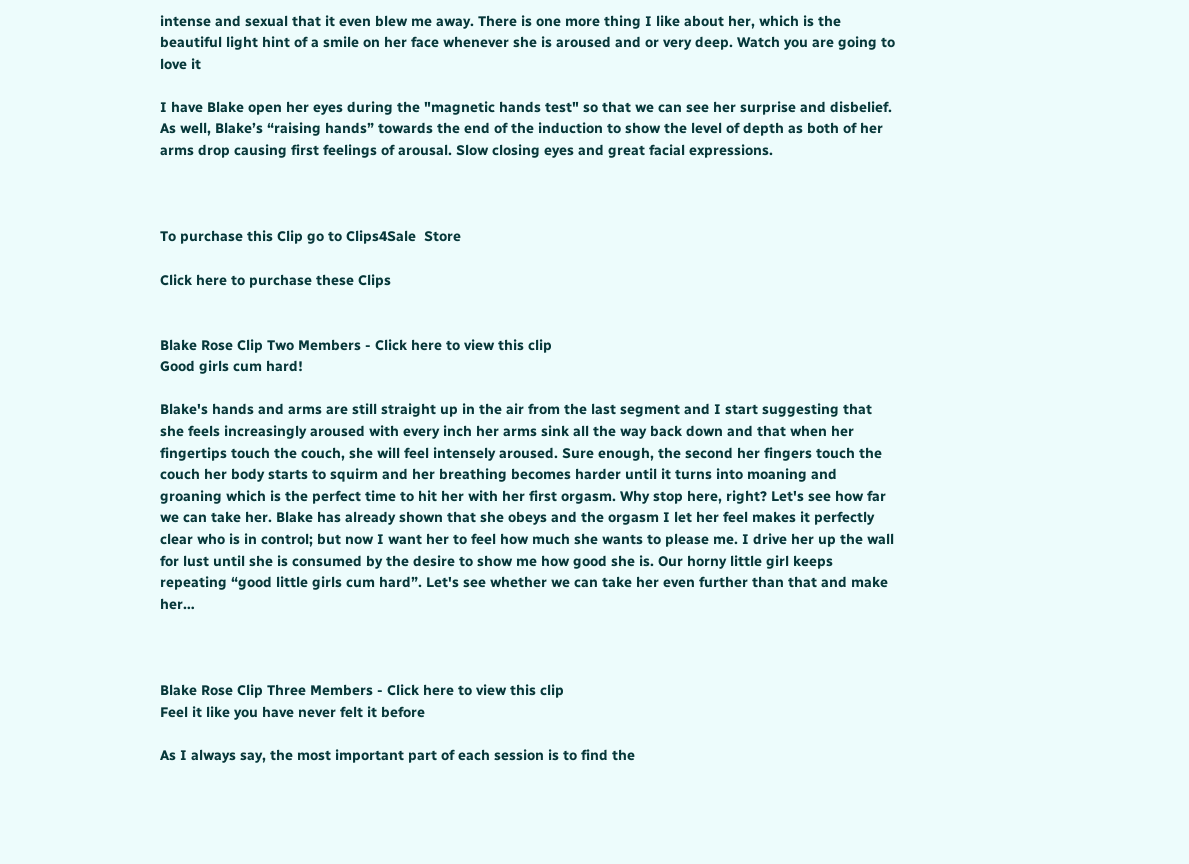intense and sexual that it even blew me away. There is one more thing I like about her, which is the beautiful light hint of a smile on her face whenever she is aroused and or very deep. Watch you are going to love it

I have Blake open her eyes during the "magnetic hands test" so that we can see her surprise and disbelief. As well, Blake’s “raising hands” towards the end of the induction to show the level of depth as both of her arms drop causing first feelings of arousal. Slow closing eyes and great facial expressions.



To purchase this Clip go to Clips4Sale  Store

Click here to purchase these Clips


Blake Rose Clip Two Members - Click here to view this clip
Good girls cum hard!

Blake's hands and arms are still straight up in the air from the last segment and I start suggesting that she feels increasingly aroused with every inch her arms sink all the way back down and that when her fingertips touch the couch, she will feel intensely aroused. Sure enough, the second her fingers touch the couch her body starts to squirm and her breathing becomes harder until it turns into moaning and groaning which is the perfect time to hit her with her first orgasm. Why stop here, right? Let's see how far we can take her. Blake has already shown that she obeys and the orgasm I let her feel makes it perfectly clear who is in control; but now I want her to feel how much she wants to please me. I drive her up the wall for lust until she is consumed by the desire to show me how good she is. Our horny little girl keeps repeating “good little girls cum hard”. Let's see whether we can take her even further than that and make her…



Blake Rose Clip Three Members - Click here to view this clip
Feel it like you have never felt it before

As I always say, the most important part of each session is to find the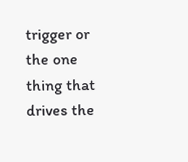trigger or the one thing that drives the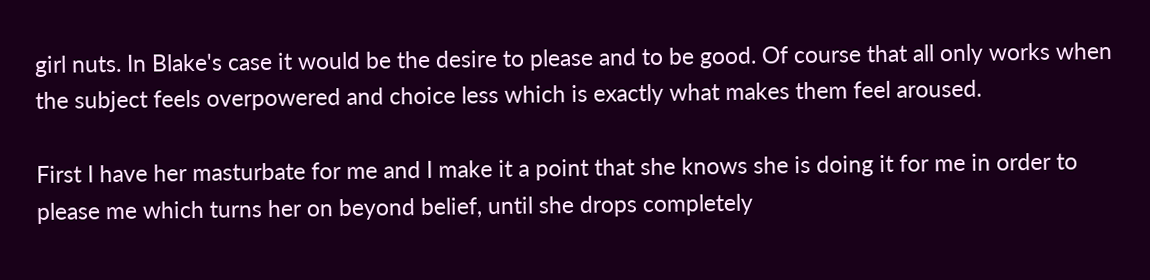girl nuts. In Blake's case it would be the desire to please and to be good. Of course that all only works when the subject feels overpowered and choice less which is exactly what makes them feel aroused.

First I have her masturbate for me and I make it a point that she knows she is doing it for me in order to please me which turns her on beyond belief, until she drops completely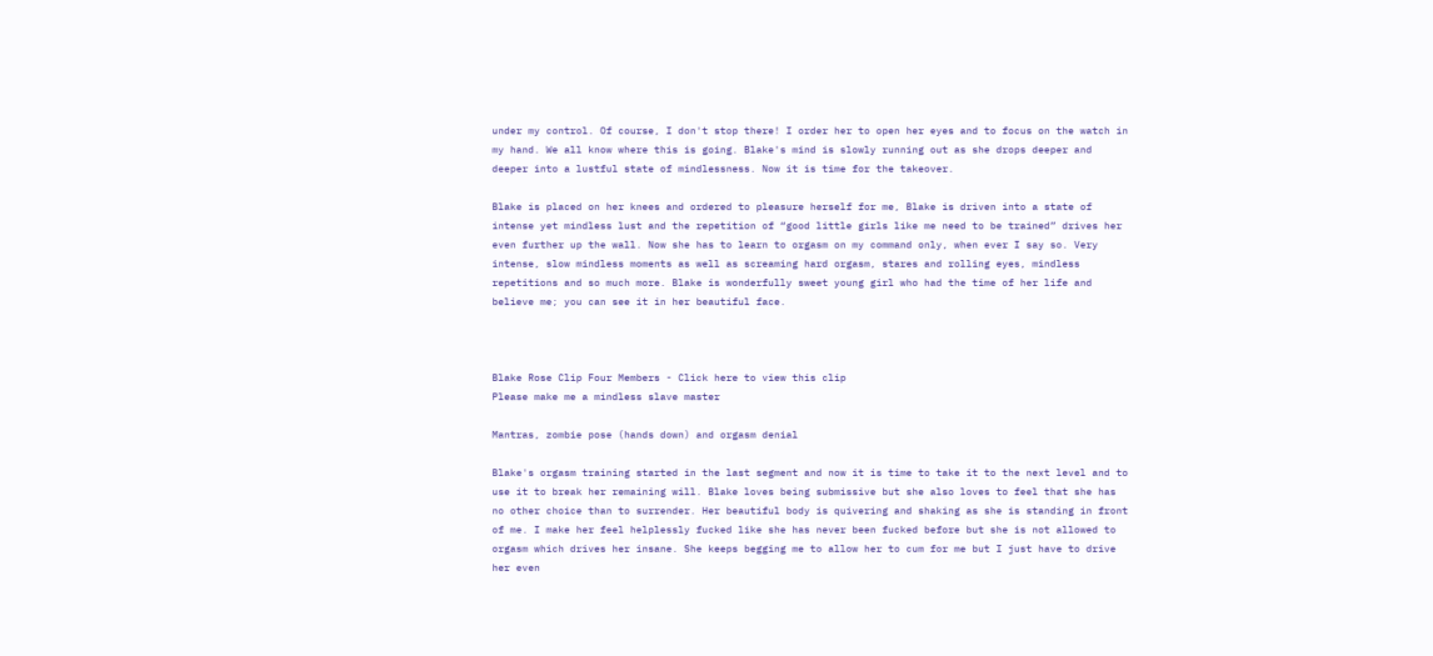under my control. Of course, I don't stop there! I order her to open her eyes and to focus on the watch in my hand. We all know where this is going. Blake's mind is slowly running out as she drops deeper and deeper into a lustful state of mindlessness. Now it is time for the takeover.

Blake is placed on her knees and ordered to pleasure herself for me, Blake is driven into a state of intense yet mindless lust and the repetition of “good little girls like me need to be trained” drives her even further up the wall. Now she has to learn to orgasm on my command only, when ever I say so. Very intense, slow mindless moments as well as screaming hard orgasm, stares and rolling eyes, mindless repetitions and so much more. Blake is wonderfully sweet young girl who had the time of her life and believe me; you can see it in her beautiful face.



Blake Rose Clip Four Members - Click here to view this clip
Please make me a mindless slave master

Mantras, zombie pose (hands down) and orgasm denial

Blake's orgasm training started in the last segment and now it is time to take it to the next level and to use it to break her remaining will. Blake loves being submissive but she also loves to feel that she has no other choice than to surrender. Her beautiful body is quivering and shaking as she is standing in front of me. I make her feel helplessly fucked like she has never been fucked before but she is not allowed to orgasm which drives her insane. She keeps begging me to allow her to cum for me but I just have to drive her even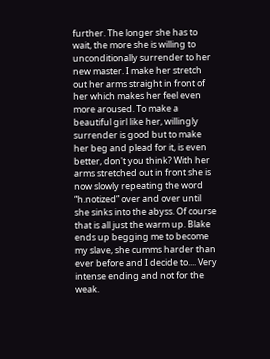further. The longer she has to wait, the more she is willing to unconditionally surrender to her new master. I make her stretch out her arms straight in front of her which makes her feel even more aroused. To make a beautiful girl like her, willingly surrender is good but to make her beg and plead for it, is even better, don't you think? With her arms stretched out in front she is now slowly repeating the word “h.notized” over and over until she sinks into the abyss. Of course that is all just the warm up. Blake ends up begging me to become my slave, she cumms harder than ever before and I decide to.... Very intense ending and not for the weak.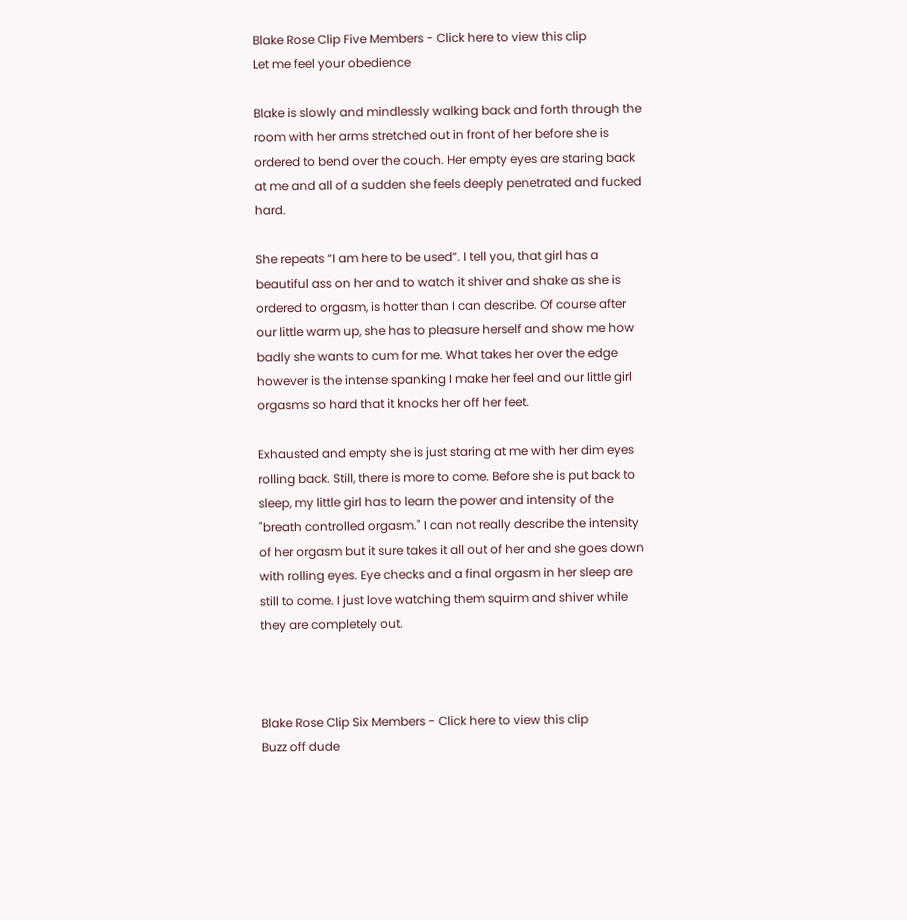Blake Rose Clip Five Members - Click here to view this clip
Let me feel your obedience

Blake is slowly and mindlessly walking back and forth through the room with her arms stretched out in front of her before she is ordered to bend over the couch. Her empty eyes are staring back at me and all of a sudden she feels deeply penetrated and fucked hard.

She repeats “I am here to be used”. I tell you, that girl has a beautiful ass on her and to watch it shiver and shake as she is ordered to orgasm, is hotter than I can describe. Of course after our little warm up, she has to pleasure herself and show me how badly she wants to cum for me. What takes her over the edge however is the intense spanking I make her feel and our little girl orgasms so hard that it knocks her off her feet.

Exhausted and empty she is just staring at me with her dim eyes rolling back. Still, there is more to come. Before she is put back to sleep, my little girl has to learn the power and intensity of the "breath controlled orgasm." I can not really describe the intensity of her orgasm but it sure takes it all out of her and she goes down with rolling eyes. Eye checks and a final orgasm in her sleep are still to come. I just love watching them squirm and shiver while they are completely out.



Blake Rose Clip Six Members - Click here to view this clip
Buzz off dude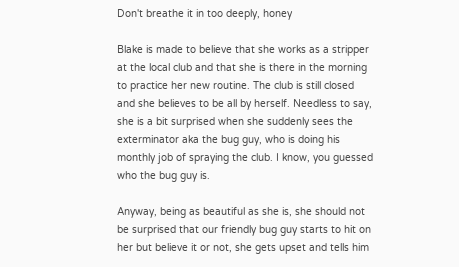Don't breathe it in too deeply, honey

Blake is made to believe that she works as a stripper at the local club and that she is there in the morning to practice her new routine. The club is still closed and she believes to be all by herself. Needless to say, she is a bit surprised when she suddenly sees the exterminator aka the bug guy, who is doing his monthly job of spraying the club. I know, you guessed who the bug guy is.

Anyway, being as beautiful as she is, she should not be surprised that our friendly bug guy starts to hit on her but believe it or not, she gets upset and tells him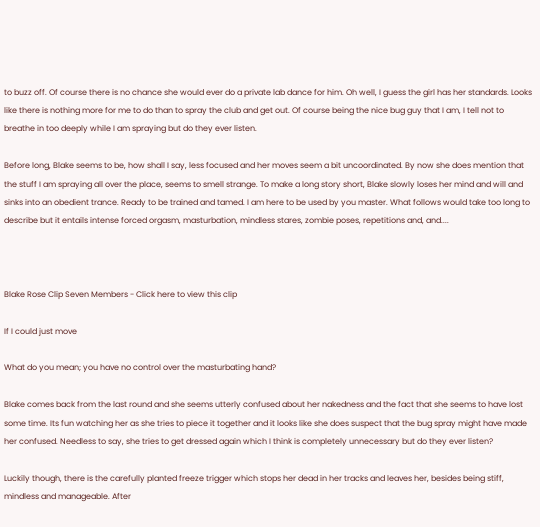to buzz off. Of course there is no chance she would ever do a private lab dance for him. Oh well, I guess the girl has her standards. Looks like there is nothing more for me to do than to spray the club and get out. Of course being the nice bug guy that I am, I tell not to breathe in too deeply while I am spraying but do they ever listen.

Before long, Blake seems to be, how shall I say, less focused and her moves seem a bit uncoordinated. By now she does mention that the stuff I am spraying all over the place, seems to smell strange. To make a long story short, Blake slowly loses her mind and will and sinks into an obedient trance. Ready to be trained and tamed. I am here to be used by you master. What follows would take too long to describe but it entails intense forced orgasm, masturbation, mindless stares, zombie poses, repetitions and, and....



Blake Rose Clip Seven Members - Click here to view this clip

If I could just move

What do you mean; you have no control over the masturbating hand?

Blake comes back from the last round and she seems utterly confused about her nakedness and the fact that she seems to have lost some time. Its fun watching her as she tries to piece it together and it looks like she does suspect that the bug spray might have made her confused. Needless to say, she tries to get dressed again which I think is completely unnecessary but do they ever listen?

Luckily though, there is the carefully planted freeze trigger which stops her dead in her tracks and leaves her, besides being stiff, mindless and manageable. After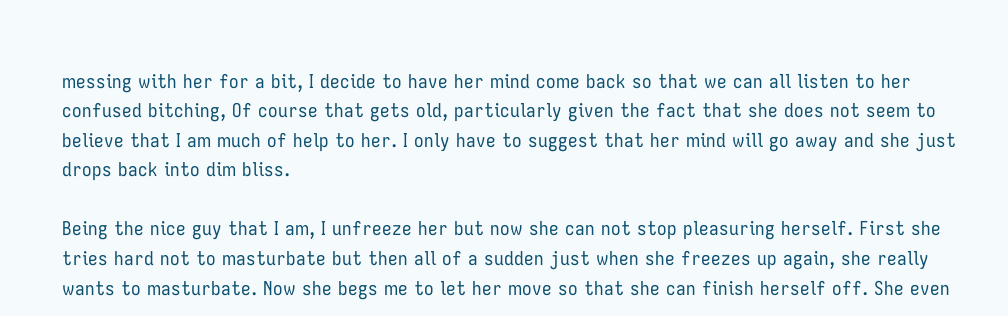messing with her for a bit, I decide to have her mind come back so that we can all listen to her confused bitching, Of course that gets old, particularly given the fact that she does not seem to believe that I am much of help to her. I only have to suggest that her mind will go away and she just drops back into dim bliss.

Being the nice guy that I am, I unfreeze her but now she can not stop pleasuring herself. First she tries hard not to masturbate but then all of a sudden just when she freezes up again, she really wants to masturbate. Now she begs me to let her move so that she can finish herself off. She even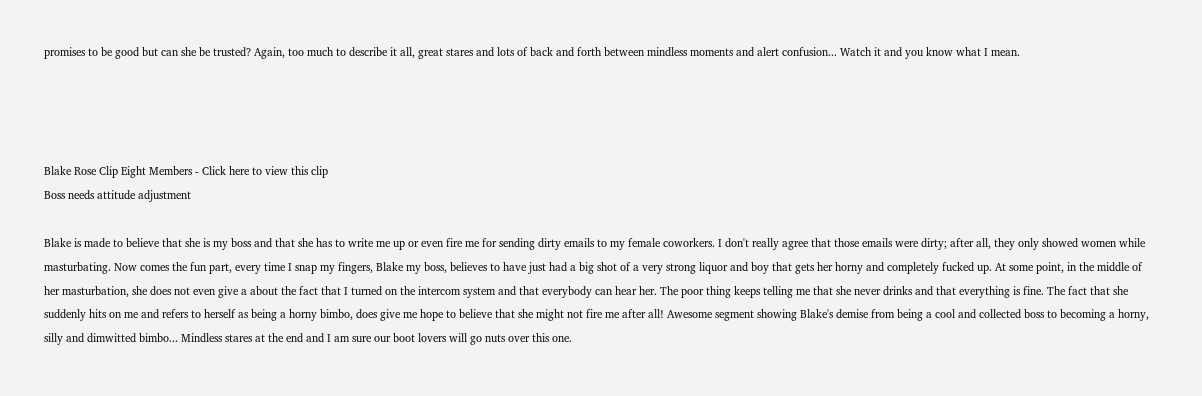promises to be good but can she be trusted? Again, too much to describe it all, great stares and lots of back and forth between mindless moments and alert confusion... Watch it and you know what I mean.




Blake Rose Clip Eight Members - Click here to view this clip
Boss needs attitude adjustment

Blake is made to believe that she is my boss and that she has to write me up or even fire me for sending dirty emails to my female coworkers. I don't really agree that those emails were dirty; after all, they only showed women while masturbating. Now comes the fun part, every time I snap my fingers, Blake my boss, believes to have just had a big shot of a very strong liquor and boy that gets her horny and completely fucked up. At some point, in the middle of her masturbation, she does not even give a about the fact that I turned on the intercom system and that everybody can hear her. The poor thing keeps telling me that she never drinks and that everything is fine. The fact that she suddenly hits on me and refers to herself as being a horny bimbo, does give me hope to believe that she might not fire me after all! Awesome segment showing Blake's demise from being a cool and collected boss to becoming a horny, silly and dimwitted bimbo... Mindless stares at the end and I am sure our boot lovers will go nuts over this one.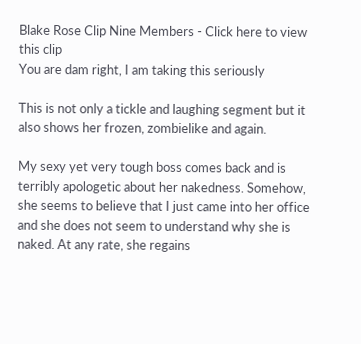Blake Rose Clip Nine Members - Click here to view this clip
You are dam right, I am taking this seriously

This is not only a tickle and laughing segment but it also shows her frozen, zombielike and again.

My sexy yet very tough boss comes back and is terribly apologetic about her nakedness. Somehow, she seems to believe that I just came into her office and she does not seem to understand why she is naked. At any rate, she regains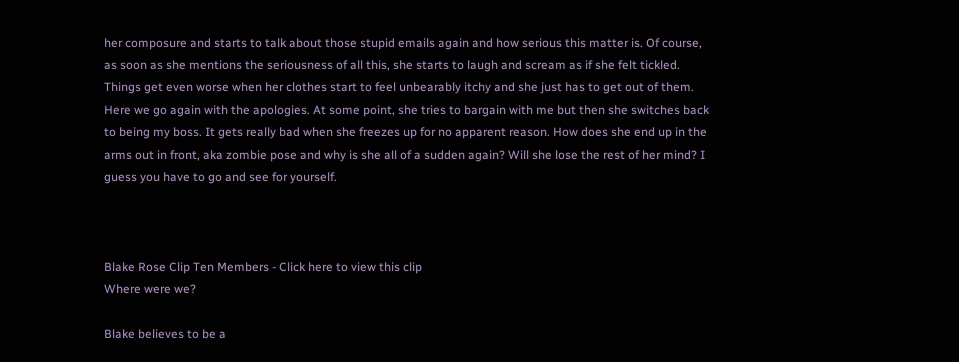her composure and starts to talk about those stupid emails again and how serious this matter is. Of course, as soon as she mentions the seriousness of all this, she starts to laugh and scream as if she felt tickled. Things get even worse when her clothes start to feel unbearably itchy and she just has to get out of them. Here we go again with the apologies. At some point, she tries to bargain with me but then she switches back to being my boss. It gets really bad when she freezes up for no apparent reason. How does she end up in the arms out in front, aka zombie pose and why is she all of a sudden again? Will she lose the rest of her mind? I guess you have to go and see for yourself.



Blake Rose Clip Ten Members - Click here to view this clip
Where were we?

Blake believes to be a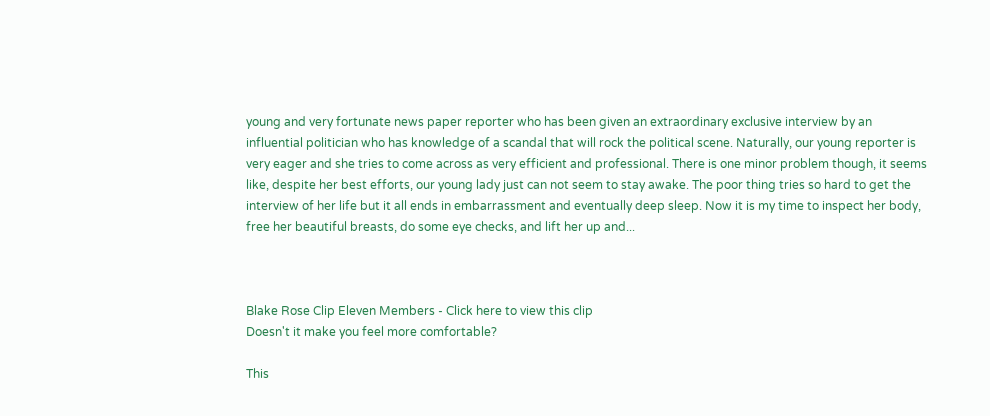young and very fortunate news paper reporter who has been given an extraordinary exclusive interview by an influential politician who has knowledge of a scandal that will rock the political scene. Naturally, our young reporter is very eager and she tries to come across as very efficient and professional. There is one minor problem though, it seems like, despite her best efforts, our young lady just can not seem to stay awake. The poor thing tries so hard to get the interview of her life but it all ends in embarrassment and eventually deep sleep. Now it is my time to inspect her body, free her beautiful breasts, do some eye checks, and lift her up and...



Blake Rose Clip Eleven Members - Click here to view this clip
Doesn't it make you feel more comfortable?

This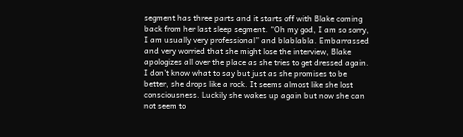segment has three parts and it starts off with Blake coming back from her last sleep segment. “Oh my god, I am so sorry, I am usually very professional” and blablabla. Embarrassed and very worried that she might lose the interview, Blake apologizes all over the place as she tries to get dressed again. I don't know what to say but just as she promises to be better, she drops like a rock. It seems almost like she lost consciousness. Luckily she wakes up again but now she can not seem to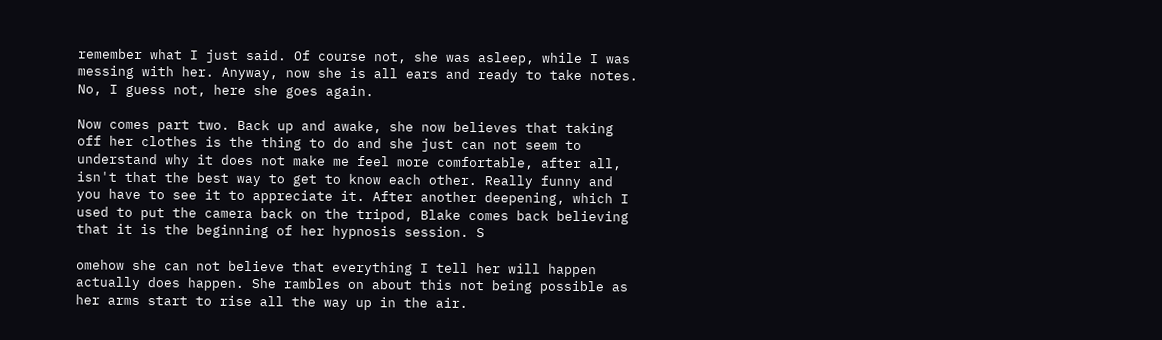remember what I just said. Of course not, she was asleep, while I was messing with her. Anyway, now she is all ears and ready to take notes. No, I guess not, here she goes again.

Now comes part two. Back up and awake, she now believes that taking off her clothes is the thing to do and she just can not seem to understand why it does not make me feel more comfortable, after all, isn't that the best way to get to know each other. Really funny and you have to see it to appreciate it. After another deepening, which I used to put the camera back on the tripod, Blake comes back believing that it is the beginning of her hypnosis session. S

omehow she can not believe that everything I tell her will happen actually does happen. She rambles on about this not being possible as her arms start to rise all the way up in the air.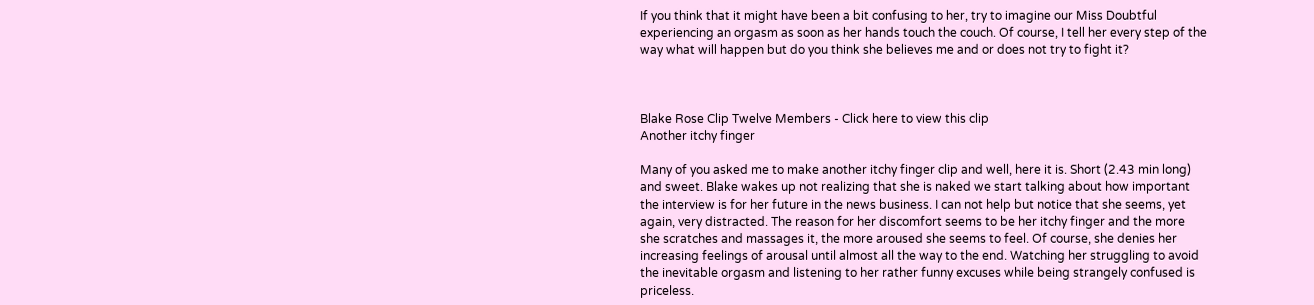If you think that it might have been a bit confusing to her, try to imagine our Miss Doubtful experiencing an orgasm as soon as her hands touch the couch. Of course, I tell her every step of the way what will happen but do you think she believes me and or does not try to fight it?



Blake Rose Clip Twelve Members - Click here to view this clip
Another itchy finger

Many of you asked me to make another itchy finger clip and well, here it is. Short (2.43 min long) and sweet. Blake wakes up not realizing that she is naked we start talking about how important the interview is for her future in the news business. I can not help but notice that she seems, yet again, very distracted. The reason for her discomfort seems to be her itchy finger and the more she scratches and massages it, the more aroused she seems to feel. Of course, she denies her increasing feelings of arousal until almost all the way to the end. Watching her struggling to avoid the inevitable orgasm and listening to her rather funny excuses while being strangely confused is priceless.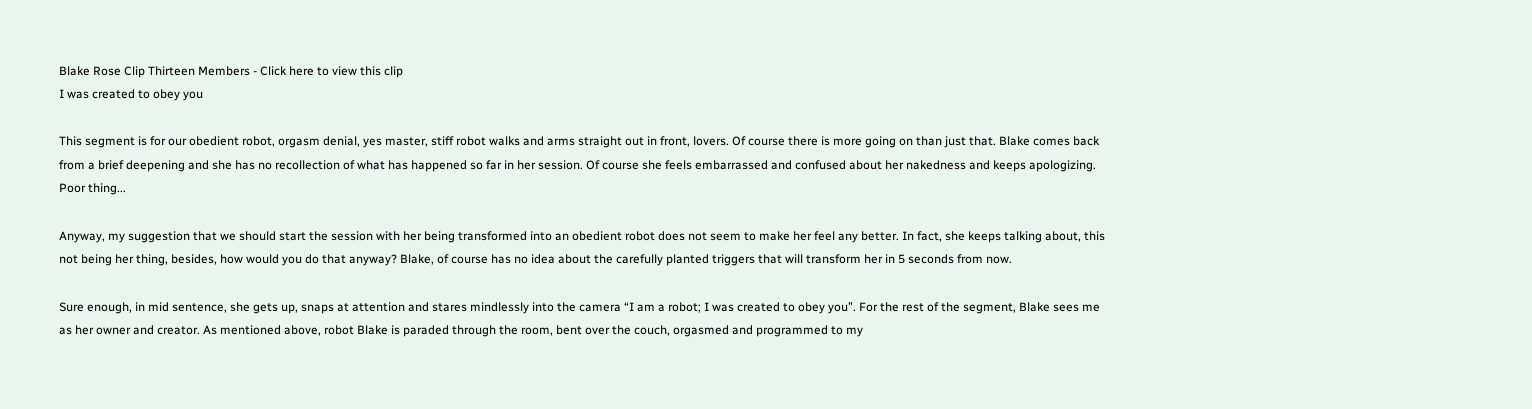Blake Rose Clip Thirteen Members - Click here to view this clip
I was created to obey you

This segment is for our obedient robot, orgasm denial, yes master, stiff robot walks and arms straight out in front, lovers. Of course there is more going on than just that. Blake comes back from a brief deepening and she has no recollection of what has happened so far in her session. Of course she feels embarrassed and confused about her nakedness and keeps apologizing. Poor thing...

Anyway, my suggestion that we should start the session with her being transformed into an obedient robot does not seem to make her feel any better. In fact, she keeps talking about, this not being her thing, besides, how would you do that anyway? Blake, of course has no idea about the carefully planted triggers that will transform her in 5 seconds from now.

Sure enough, in mid sentence, she gets up, snaps at attention and stares mindlessly into the camera “I am a robot; I was created to obey you”. For the rest of the segment, Blake sees me as her owner and creator. As mentioned above, robot Blake is paraded through the room, bent over the couch, orgasmed and programmed to my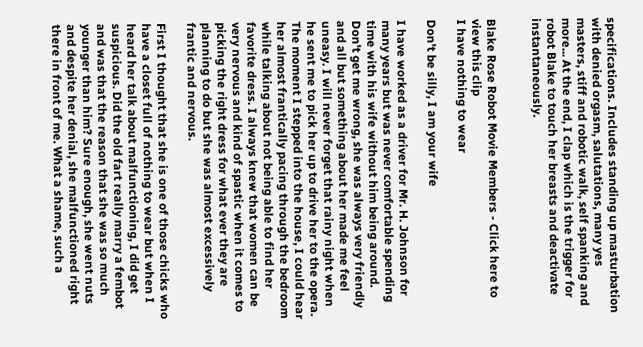specifications. Includes standing up masturbation with denied orgasm, salutations, many yes masters, stiff and robotic walk, self spanking and more... At the end, I clap which is the trigger for robot Blake to touch her breasts and deactivate instantaneously.


Blake Rose Robot Movie Members - Click here to view this clip
I have nothing to wear

Don't be silly, I am your wife

I have worked as a driver for Mr. H. Johnson for many years but was never comfortable spending time with his wife without him being around. Don't get me wrong, she was always very friendly and all but something about her made me feel uneasy. I will never forget that rainy night when he sent me to pick her up to drive her to the opera. The moment I stepped into the house, I could hear her almost frantically pacing through the bedroom while talking about not being able to find her favorite dress. I always knew that women can be very nervous and kind of spastic when it comes to picking the right dress for what ever they are planning to do but she was almost excessively frantic and nervous.

First I thought that she is one of those chicks who have a closet full of nothing to wear but when I heard her talk about malfunctioning, I did get suspicious. Did the old fart really marry a fembot and was that the reason that she was so much younger than him? Sure enough, she went nuts and despite her denial, she malfunctioned right there in front of me. What a shame, such a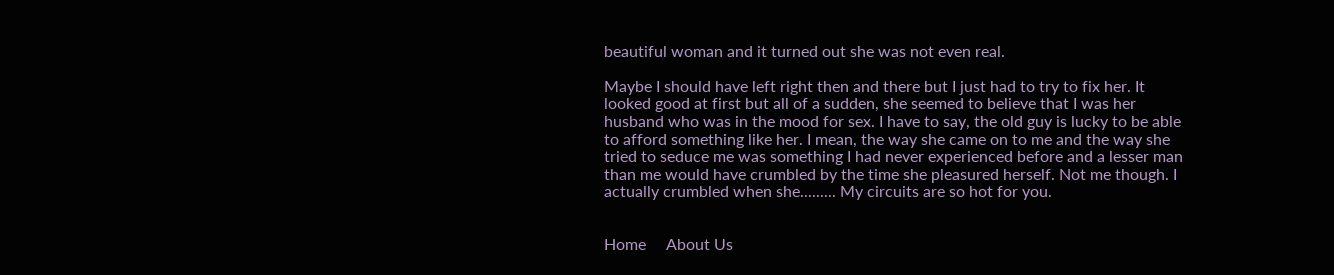beautiful woman and it turned out she was not even real.

Maybe I should have left right then and there but I just had to try to fix her. It looked good at first but all of a sudden, she seemed to believe that I was her husband who was in the mood for sex. I have to say, the old guy is lucky to be able to afford something like her. I mean, the way she came on to me and the way she tried to seduce me was something I had never experienced before and a lesser man than me would have crumbled by the time she pleasured herself. Not me though. I actually crumbled when she......... My circuits are so hot for you.


Home     About Us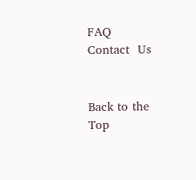FAQ    Contact  Us


Back to the Top